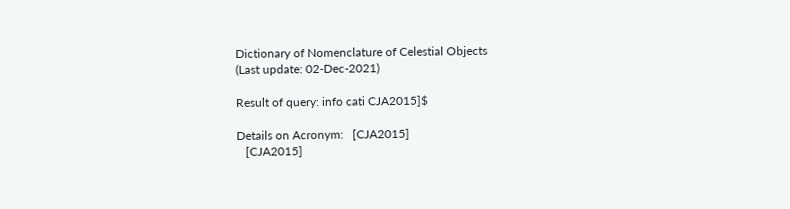Dictionary of Nomenclature of Celestial Objects
(Last update: 02-Dec-2021)

Result of query: info cati CJA2015]$

Details on Acronym:   [CJA2015]
   [CJA2015]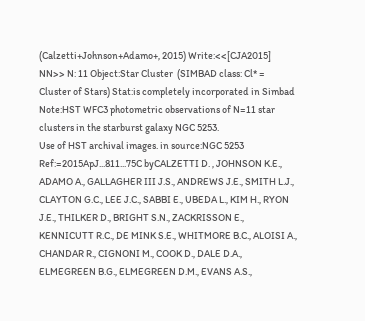(Calzetti+Johnson+Adamo+, 2015) Write:<<[CJA2015] NN>> N: 11 Object:Star Cluster  (SIMBAD class: Cl* = Cluster of Stars) Stat:is completely incorporated in Simbad Note:HST WFC3 photometric observations of N=11 star clusters in the starburst galaxy NGC 5253.
Use of HST archival images. in source:NGC 5253 Ref:=2015ApJ...811...75C byCALZETTI D. , JOHNSON K.E., ADAMO A., GALLAGHER III J.S., ANDREWS J.E., SMITH L.J., CLAYTON G.C., LEE J.C., SABBI E., UBEDA L., KIM H., RYON J.E., THILKER D., BRIGHT S.N., ZACKRISSON E., KENNICUTT R.C., DE MINK S.E., WHITMORE B.C., ALOISI A., CHANDAR R., CIGNONI M., COOK D., DALE D.A., ELMEGREEN B.G., ELMEGREEN D.M., EVANS A.S.,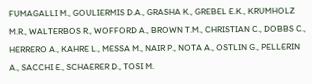FUMAGALLI M., GOULIERMIS D.A., GRASHA K., GREBEL E.K., KRUMHOLZ M.R., WALTERBOS R., WOFFORD A., BROWN T.M., CHRISTIAN C., DOBBS C., HERRERO A., KAHRE L., MESSA M., NAIR P., NOTA A., OSTLIN G., PELLERIN A., SACCHI E., SCHAERER D., TOSI M.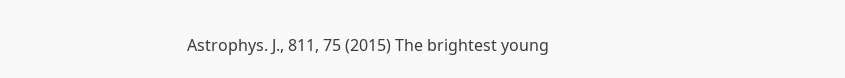Astrophys. J., 811, 75 (2015) The brightest young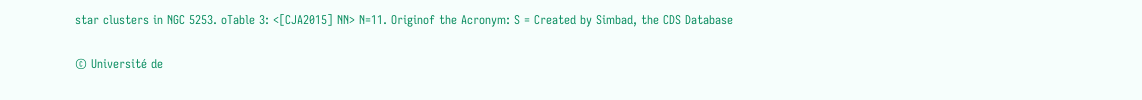star clusters in NGC 5253. oTable 3: <[CJA2015] NN> N=11. Originof the Acronym: S = Created by Simbad, the CDS Database

© Université de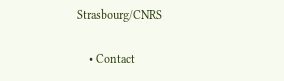Strasbourg/CNRS

    • Contact